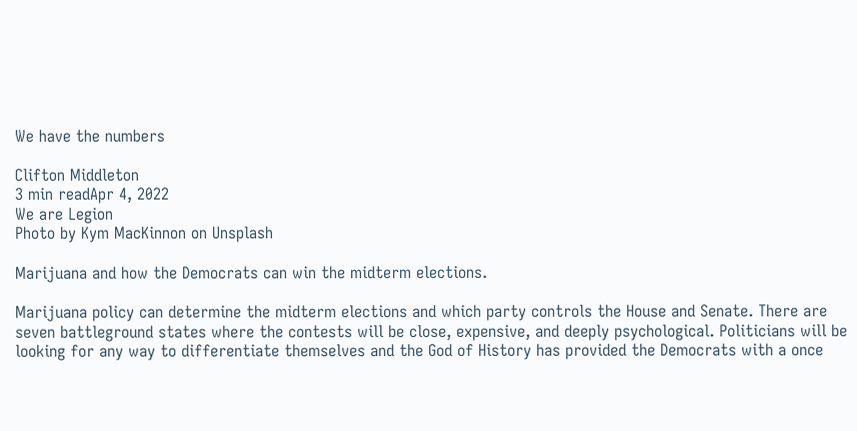We have the numbers

Clifton Middleton
3 min readApr 4, 2022
We are Legion
Photo by Kym MacKinnon on Unsplash

Marijuana and how the Democrats can win the midterm elections.

Marijuana policy can determine the midterm elections and which party controls the House and Senate. There are seven battleground states where the contests will be close, expensive, and deeply psychological. Politicians will be looking for any way to differentiate themselves and the God of History has provided the Democrats with a once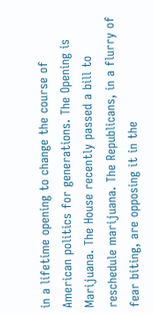in a lifetime opening to change the course of American politics for generations. The Opening is Marijuana. The House recently passed a bill to reschedule marijuana. The Republicans, in a flurry of fear biting, are opposing it in the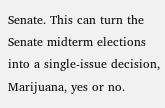Senate. This can turn the Senate midterm elections into a single-issue decision, Marijuana, yes or no.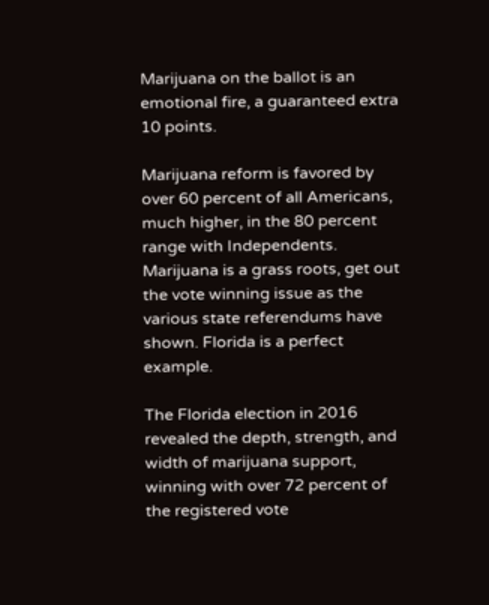Marijuana on the ballot is an emotional fire, a guaranteed extra 10 points.

Marijuana reform is favored by over 60 percent of all Americans, much higher, in the 80 percent range with Independents. Marijuana is a grass roots, get out the vote winning issue as the various state referendums have shown. Florida is a perfect example.

The Florida election in 2016 revealed the depth, strength, and width of marijuana support, winning with over 72 percent of the registered vote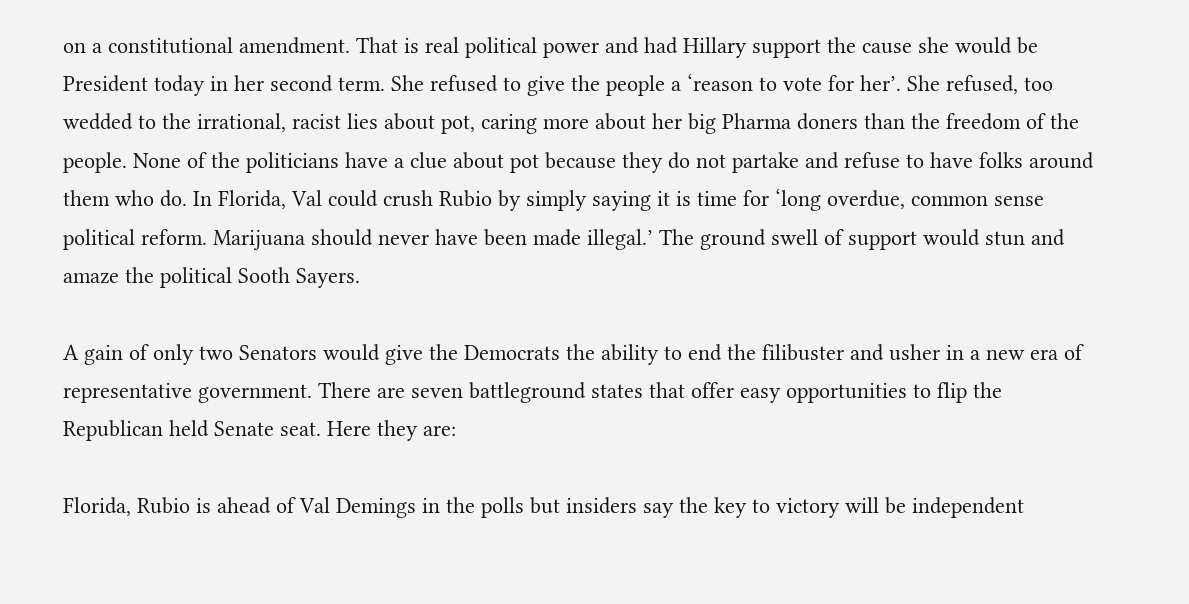on a constitutional amendment. That is real political power and had Hillary support the cause she would be President today in her second term. She refused to give the people a ‘reason to vote for her’. She refused, too wedded to the irrational, racist lies about pot, caring more about her big Pharma doners than the freedom of the people. None of the politicians have a clue about pot because they do not partake and refuse to have folks around them who do. In Florida, Val could crush Rubio by simply saying it is time for ‘long overdue, common sense political reform. Marijuana should never have been made illegal.’ The ground swell of support would stun and amaze the political Sooth Sayers.

A gain of only two Senators would give the Democrats the ability to end the filibuster and usher in a new era of representative government. There are seven battleground states that offer easy opportunities to flip the Republican held Senate seat. Here they are:

Florida, Rubio is ahead of Val Demings in the polls but insiders say the key to victory will be independent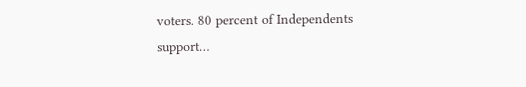voters. 80 percent of Independents support…